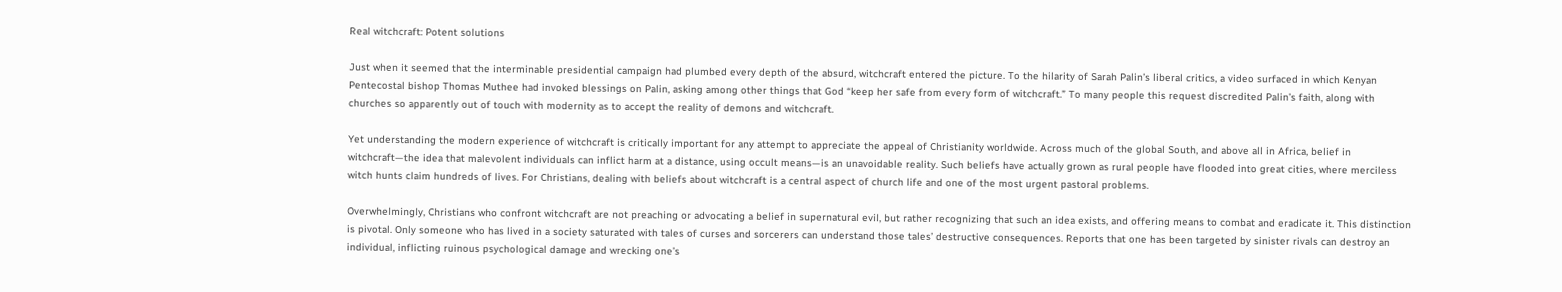Real witchcraft: Potent solutions

Just when it seemed that the interminable presidential campaign had plumbed every depth of the absurd, witchcraft entered the picture. To the hilarity of Sarah Palin’s liberal critics, a video surfaced in which Kenyan Pentecostal bishop Thomas Muthee had invoked blessings on Palin, asking among other things that God “keep her safe from every form of witchcraft.” To many people this request discredited Palin’s faith, along with churches so apparently out of touch with modernity as to accept the reality of demons and witchcraft.

Yet understanding the modern experience of witchcraft is critically important for any attempt to appreciate the appeal of Christianity worldwide. Across much of the global South, and above all in Africa, belief in witchcraft—the idea that malevolent individuals can inflict harm at a distance, using occult means—is an unavoidable reality. Such beliefs have actually grown as rural people have flooded into great cities, where merciless witch hunts claim hundreds of lives. For Christians, dealing with beliefs about witchcraft is a central aspect of church life and one of the most urgent pastoral problems.

Overwhelmingly, Christians who confront witchcraft are not preaching or advocating a belief in supernatural evil, but rather recognizing that such an idea exists, and offering means to combat and eradicate it. This distinction is pivotal. Only someone who has lived in a society saturated with tales of curses and sorcerers can understand those tales’ destructive consequences. Reports that one has been targeted by sinister rivals can destroy an individual, inflicting ruinous psychological damage and wrecking one’s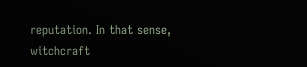reputation. In that sense, witchcraft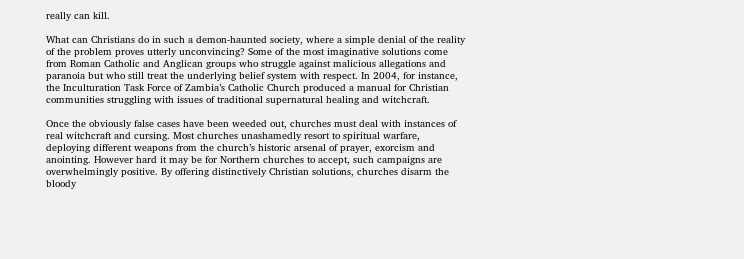really can kill.

What can Christians do in such a demon-haunted society, where a simple denial of the reality of the problem proves utterly unconvincing? Some of the most imaginative solutions come from Roman Catholic and Anglican groups who struggle against malicious allegations and paranoia but who still treat the underlying belief system with respect. In 2004, for instance, the Inculturation Task Force of Zambia’s Catholic Church produced a manual for Christian communities struggling with issues of traditional supernatural healing and witchcraft.

Once the obviously false cases have been weeded out, churches must deal with instances of real witchcraft and cursing. Most churches unashamedly resort to spiritual warfare, deploying different weapons from the church’s historic arsenal of prayer, exorcism and anointing. However hard it may be for Northern churches to accept, such campaigns are overwhelmingly positive. By offering distinctively Christian solutions, churches disarm the bloody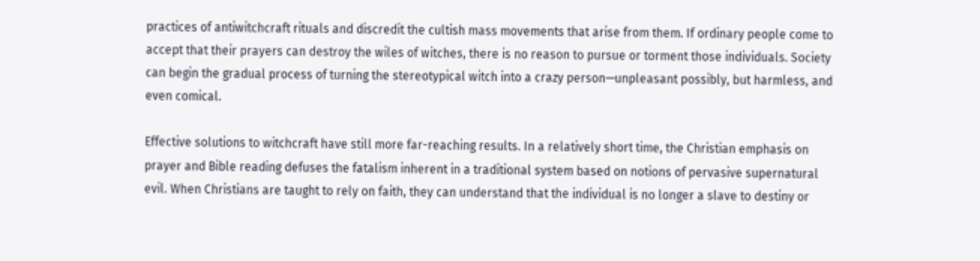practices of antiwitchcraft rituals and discredit the cultish mass movements that arise from them. If ordinary people come to accept that their prayers can destroy the wiles of witches, there is no reason to pursue or torment those individuals. Society can begin the gradual process of turning the stereotypical witch into a crazy person—unpleasant possibly, but harmless, and even comical.

Effective solutions to witchcraft have still more far-reaching results. In a relatively short time, the Christian emphasis on prayer and Bible reading defuses the fatalism inherent in a traditional system based on notions of pervasive supernatural evil. When Christians are taught to rely on faith, they can understand that the individual is no longer a slave to destiny or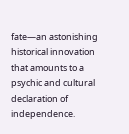fate—an astonishing historical innovation that amounts to a psychic and cultural declaration of independence.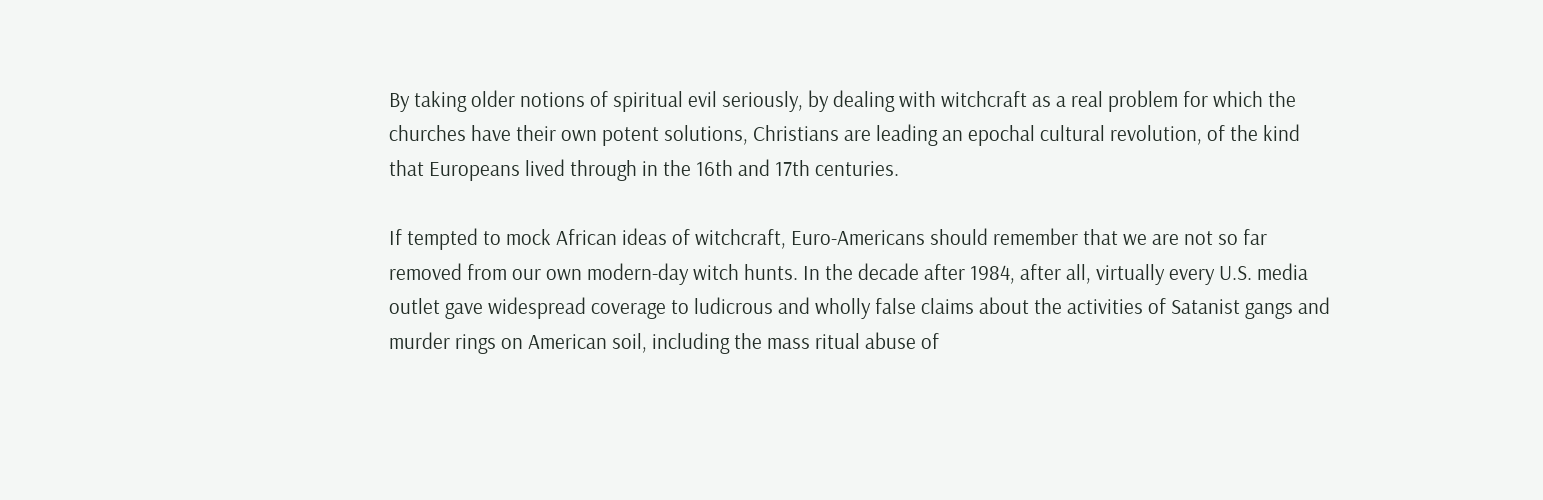By taking older notions of spiritual evil seriously, by dealing with witchcraft as a real problem for which the churches have their own potent solutions, Christians are leading an epochal cultural revolution, of the kind that Europeans lived through in the 16th and 17th centuries.

If tempted to mock African ideas of witchcraft, Euro-Americans should remember that we are not so far removed from our own modern-day witch hunts. In the decade after 1984, after all, virtually every U.S. media outlet gave widespread coverage to ludicrous and wholly false claims about the activities of Satanist gangs and murder rings on American soil, including the mass ritual abuse of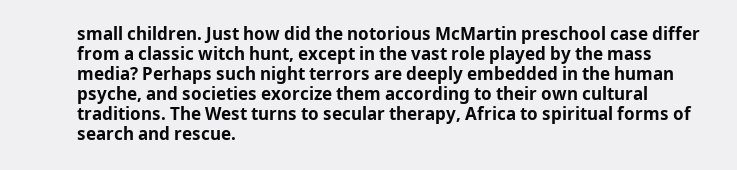small children. Just how did the notorious McMartin preschool case differ from a classic witch hunt, except in the vast role played by the mass media? Perhaps such night terrors are deeply embedded in the human psyche, and societies exorcize them according to their own cultural traditions. The West turns to secular therapy, Africa to spiritual forms of search and rescue.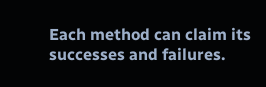Each method can claim its successes and failures.